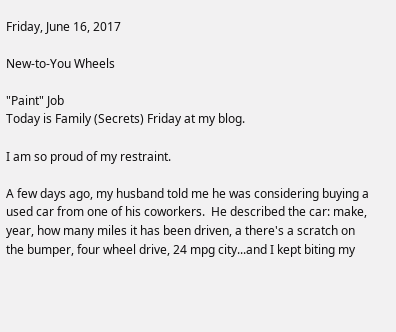Friday, June 16, 2017

New-to-You Wheels

"Paint" Job
Today is Family (Secrets) Friday at my blog.

I am so proud of my restraint.

A few days ago, my husband told me he was considering buying a used car from one of his coworkers.  He described the car: make, year, how many miles it has been driven, a there's a scratch on the bumper, four wheel drive, 24 mpg city...and I kept biting my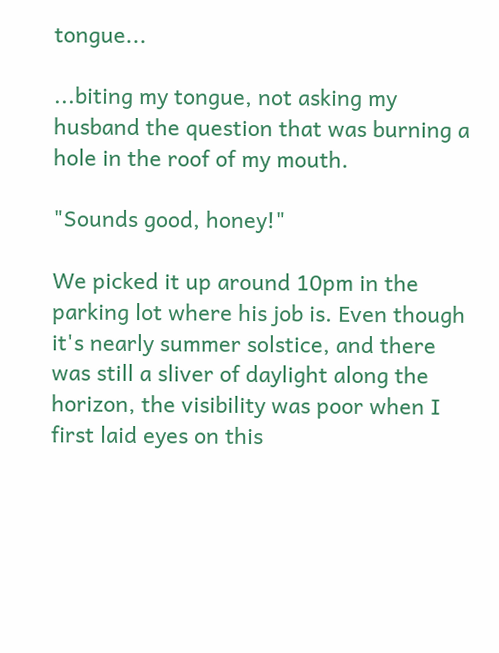tongue...

...biting my tongue, not asking my husband the question that was burning a hole in the roof of my mouth.

"Sounds good, honey!"

We picked it up around 10pm in the parking lot where his job is. Even though it's nearly summer solstice, and there was still a sliver of daylight along the horizon, the visibility was poor when I first laid eyes on this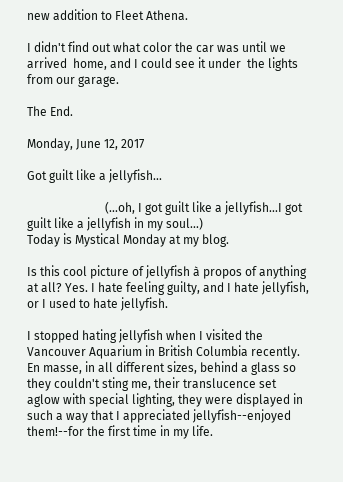new addition to Fleet Athena.

I didn't find out what color the car was until we arrived  home, and I could see it under  the lights from our garage.

The End.

Monday, June 12, 2017

Got guilt like a jellyfish...

                          (...oh, I got guilt like a jellyfish...I got guilt like a jellyfish in my soul...)
Today is Mystical Monday at my blog.

Is this cool picture of jellyfish à propos of anything at all? Yes. I hate feeling guilty, and I hate jellyfish, or I used to hate jellyfish.

I stopped hating jellyfish when I visited the Vancouver Aquarium in British Columbia recently. En masse, in all different sizes, behind a glass so they couldn't sting me, their translucence set aglow with special lighting, they were displayed in such a way that I appreciated jellyfish--enjoyed them!--for the first time in my life.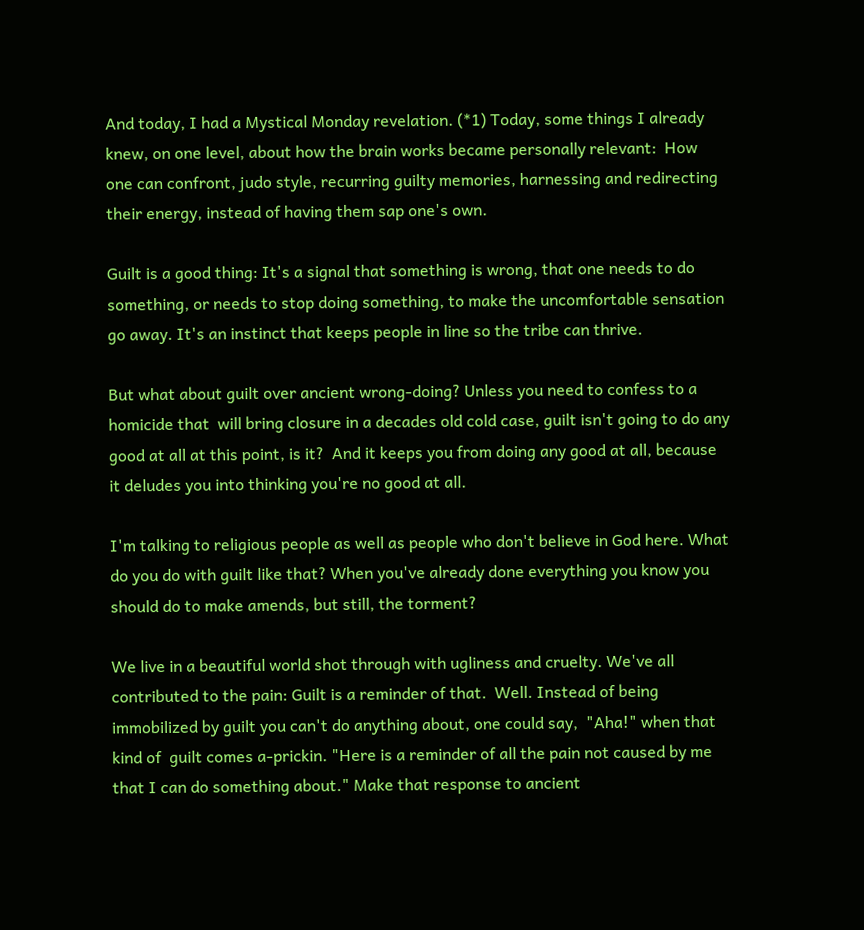And today, I had a Mystical Monday revelation. (*1) Today, some things I already knew, on one level, about how the brain works became personally relevant:  How one can confront, judo style, recurring guilty memories, harnessing and redirecting their energy, instead of having them sap one's own.

Guilt is a good thing: It's a signal that something is wrong, that one needs to do something, or needs to stop doing something, to make the uncomfortable sensation go away. It's an instinct that keeps people in line so the tribe can thrive.

But what about guilt over ancient wrong-doing? Unless you need to confess to a homicide that  will bring closure in a decades old cold case, guilt isn't going to do any good at all at this point, is it?  And it keeps you from doing any good at all, because it deludes you into thinking you're no good at all.

I'm talking to religious people as well as people who don't believe in God here. What do you do with guilt like that? When you've already done everything you know you should do to make amends, but still, the torment?

We live in a beautiful world shot through with ugliness and cruelty. We've all contributed to the pain: Guilt is a reminder of that.  Well. Instead of being immobilized by guilt you can't do anything about, one could say,  "Aha!" when that kind of  guilt comes a-prickin. "Here is a reminder of all the pain not caused by me that I can do something about." Make that response to ancient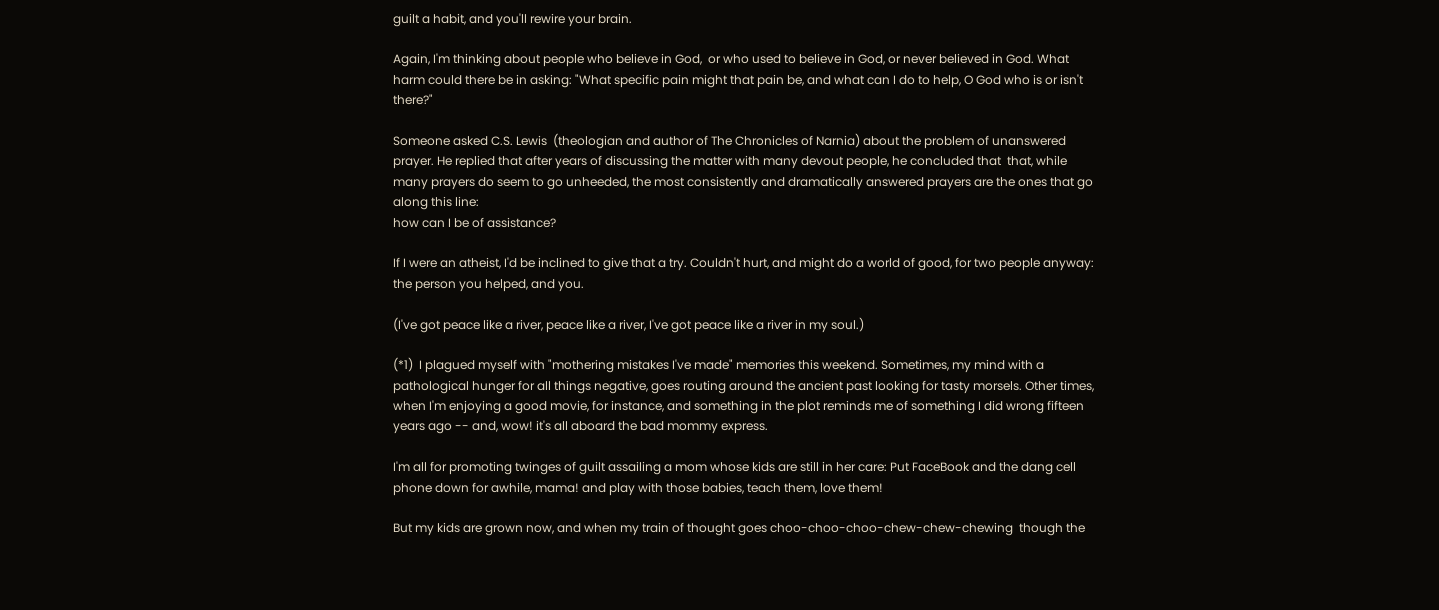guilt a habit, and you'll rewire your brain.

Again, I'm thinking about people who believe in God,  or who used to believe in God, or never believed in God. What harm could there be in asking: "What specific pain might that pain be, and what can I do to help, O God who is or isn't there?"

Someone asked C.S. Lewis  (theologian and author of The Chronicles of Narnia) about the problem of unanswered prayer. He replied that after years of discussing the matter with many devout people, he concluded that  that, while many prayers do seem to go unheeded, the most consistently and dramatically answered prayers are the ones that go along this line:
how can I be of assistance?

If I were an atheist, I'd be inclined to give that a try. Couldn't hurt, and might do a world of good, for two people anyway: the person you helped, and you.

(I've got peace like a river, peace like a river, I've got peace like a river in my soul.)

(*1)  I plagued myself with "mothering mistakes I've made" memories this weekend. Sometimes, my mind with a pathological hunger for all things negative, goes routing around the ancient past looking for tasty morsels. Other times, when I'm enjoying a good movie, for instance, and something in the plot reminds me of something I did wrong fifteen years ago -- and, wow! it's all aboard the bad mommy express.

I'm all for promoting twinges of guilt assailing a mom whose kids are still in her care: Put FaceBook and the dang cell phone down for awhile, mama! and play with those babies, teach them, love them!

But my kids are grown now, and when my train of thought goes choo-choo-choo-chew-chew-chewing  though the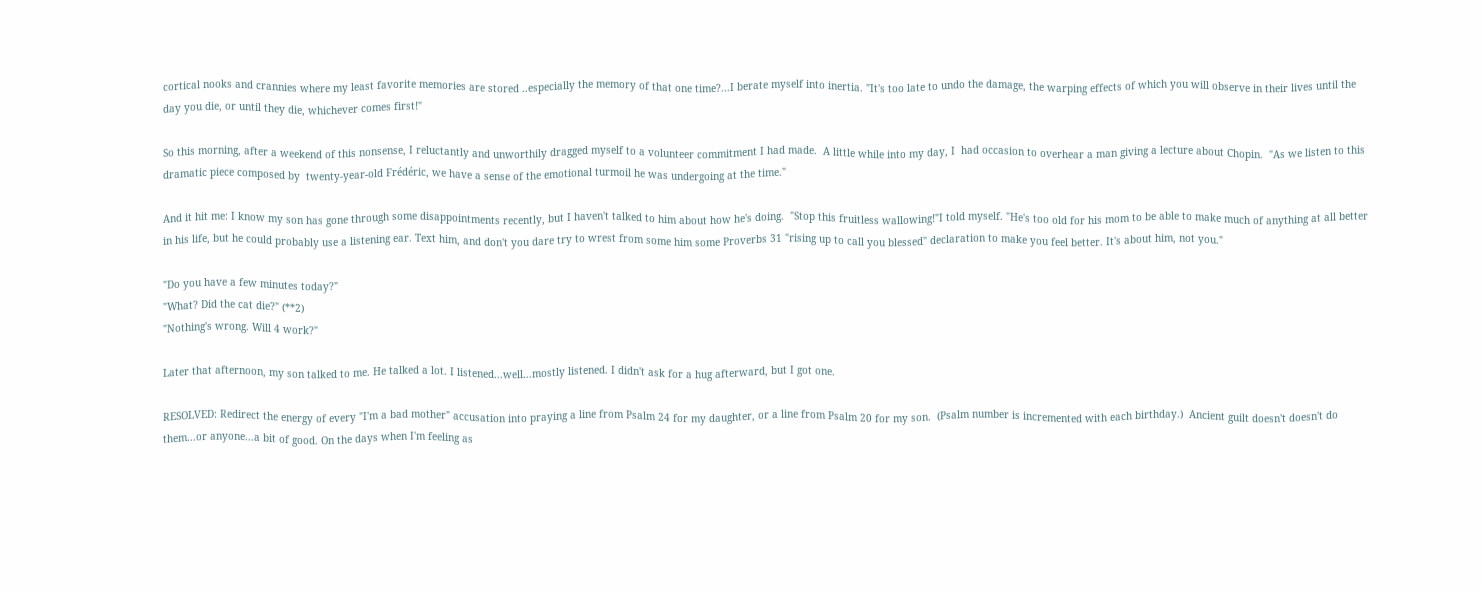cortical nooks and crannies where my least favorite memories are stored ..especially the memory of that one time?...I berate myself into inertia. "It's too late to undo the damage, the warping effects of which you will observe in their lives until the day you die, or until they die, whichever comes first!"

So this morning, after a weekend of this nonsense, I reluctantly and unworthily dragged myself to a volunteer commitment I had made.  A little while into my day, I  had occasion to overhear a man giving a lecture about Chopin.  "As we listen to this dramatic piece composed by  twenty-year-old Frédéric, we have a sense of the emotional turmoil he was undergoing at the time."

And it hit me: I know my son has gone through some disappointments recently, but I haven't talked to him about how he's doing.  "Stop this fruitless wallowing!"I told myself. "He's too old for his mom to be able to make much of anything at all better in his life, but he could probably use a listening ear. Text him, and don't you dare try to wrest from some him some Proverbs 31 "rising up to call you blessed" declaration to make you feel better. It's about him, not you."

"Do you have a few minutes today?"
"What? Did the cat die?" (**2)
"Nothing's wrong. Will 4 work?"

Later that afternoon, my son talked to me. He talked a lot. I listened...well...mostly listened. I didn't ask for a hug afterward, but I got one.

RESOLVED: Redirect the energy of every "I'm a bad mother" accusation into praying a line from Psalm 24 for my daughter, or a line from Psalm 20 for my son.  (Psalm number is incremented with each birthday.)  Ancient guilt doesn't doesn't do them...or anyone...a bit of good. On the days when I'm feeling as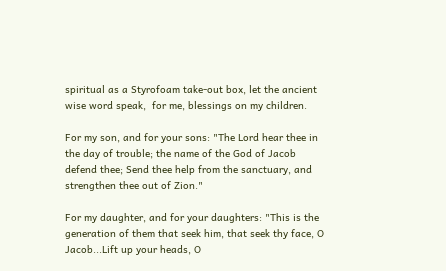spiritual as a Styrofoam take-out box, let the ancient wise word speak,  for me, blessings on my children.

For my son, and for your sons: "The Lord hear thee in the day of trouble; the name of the God of Jacob defend thee; Send thee help from the sanctuary, and strengthen thee out of Zion."

For my daughter, and for your daughters: "This is the generation of them that seek him, that seek thy face, O Jacob...Lift up your heads, O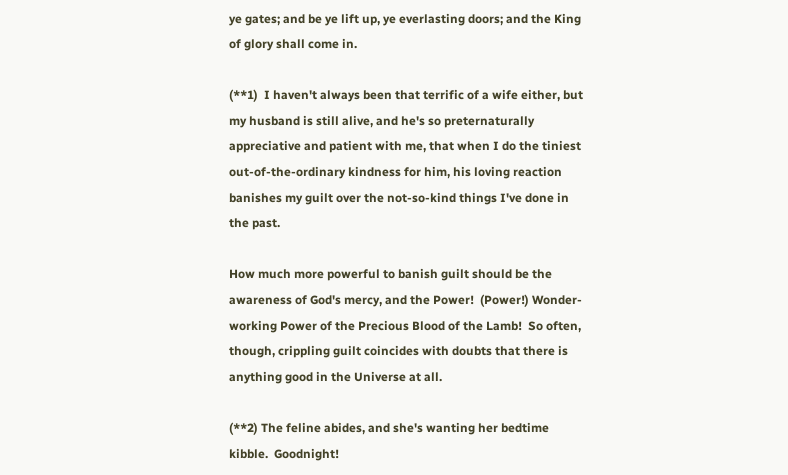ye gates; and be ye lift up, ye everlasting doors; and the King of glory shall come in.

(**1)  I haven't always been that terrific of a wife either, but my husband is still alive, and he's so preternaturally appreciative and patient with me, that when I do the tiniest out-of-the-ordinary kindness for him, his loving reaction banishes my guilt over the not-so-kind things I've done in the past.

How much more powerful to banish guilt should be the awareness of God's mercy, and the Power!  (Power!) Wonder-working Power of the Precious Blood of the Lamb!  So often, though, crippling guilt coincides with doubts that there is anything good in the Universe at all.

(**2) The feline abides, and she's wanting her bedtime kibble.  Goodnight!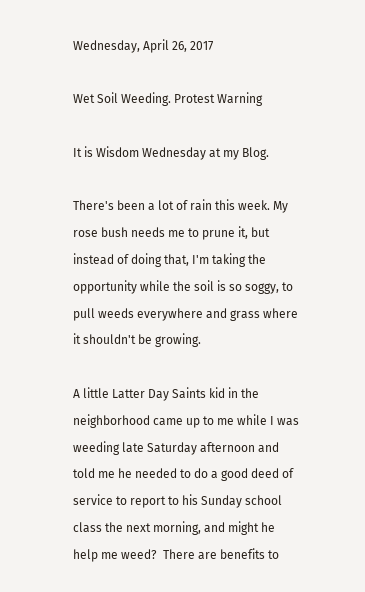Wednesday, April 26, 2017

Wet Soil Weeding. Protest Warning

It is Wisdom Wednesday at my Blog.

There's been a lot of rain this week. My rose bush needs me to prune it, but  instead of doing that, I'm taking the opportunity while the soil is so soggy, to pull weeds everywhere and grass where it shouldn't be growing.

A little Latter Day Saints kid in the neighborhood came up to me while I was weeding late Saturday afternoon and told me he needed to do a good deed of service to report to his Sunday school class the next morning, and might he help me weed?  There are benefits to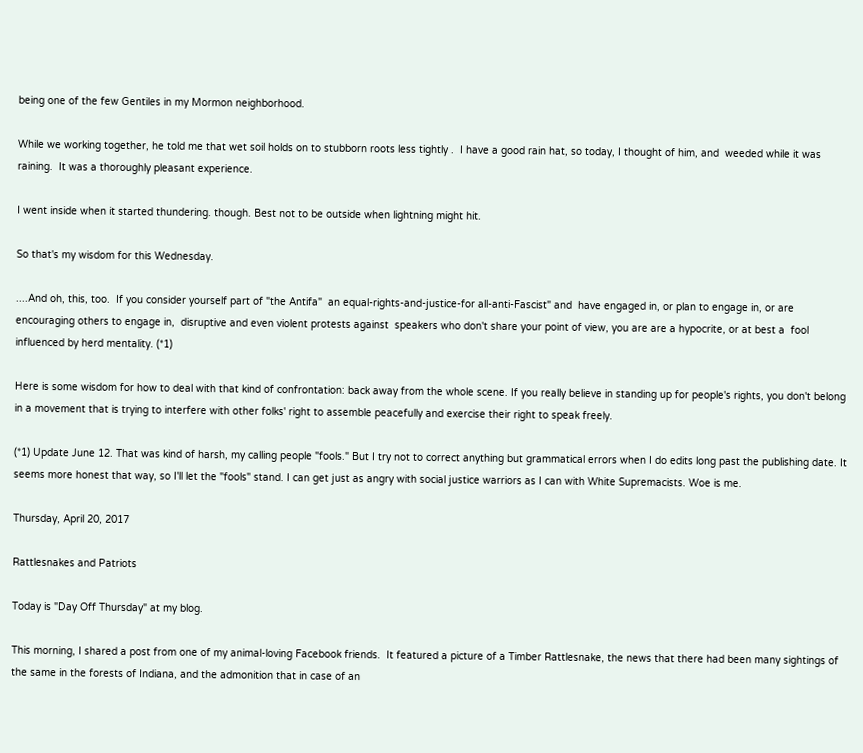being one of the few Gentiles in my Mormon neighborhood.

While we working together, he told me that wet soil holds on to stubborn roots less tightly .  I have a good rain hat, so today, I thought of him, and  weeded while it was raining.  It was a thoroughly pleasant experience.

I went inside when it started thundering. though. Best not to be outside when lightning might hit.

So that's my wisdom for this Wednesday.

....And oh, this, too.  If you consider yourself part of "the Antifa"  an equal-rights-and-justice-for all-anti-Fascist" and  have engaged in, or plan to engage in, or are encouraging others to engage in,  disruptive and even violent protests against  speakers who don't share your point of view, you are are a hypocrite, or at best a  fool influenced by herd mentality. (*1)

Here is some wisdom for how to deal with that kind of confrontation: back away from the whole scene. If you really believe in standing up for people's rights, you don't belong in a movement that is trying to interfere with other folks' right to assemble peacefully and exercise their right to speak freely.

(*1) Update June 12. That was kind of harsh, my calling people "fools." But I try not to correct anything but grammatical errors when I do edits long past the publishing date. It seems more honest that way, so I'll let the "fools" stand. I can get just as angry with social justice warriors as I can with White Supremacists. Woe is me.

Thursday, April 20, 2017

Rattlesnakes and Patriots

Today is "Day Off Thursday" at my blog.

This morning, I shared a post from one of my animal-loving Facebook friends.  It featured a picture of a Timber Rattlesnake, the news that there had been many sightings of the same in the forests of Indiana, and the admonition that in case of an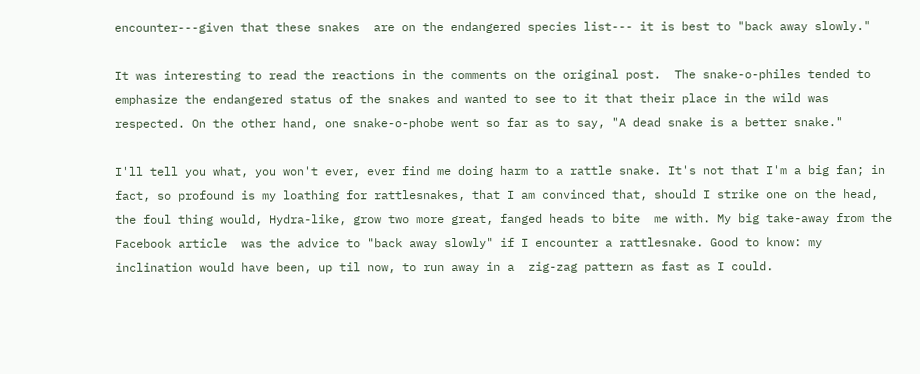encounter---given that these snakes  are on the endangered species list--- it is best to "back away slowly."

It was interesting to read the reactions in the comments on the original post.  The snake-o-philes tended to emphasize the endangered status of the snakes and wanted to see to it that their place in the wild was respected. On the other hand, one snake-o-phobe went so far as to say, "A dead snake is a better snake."

I'll tell you what, you won't ever, ever find me doing harm to a rattle snake. It's not that I'm a big fan; in fact, so profound is my loathing for rattlesnakes, that I am convinced that, should I strike one on the head, the foul thing would, Hydra-like, grow two more great, fanged heads to bite  me with. My big take-away from the Facebook article  was the advice to "back away slowly" if I encounter a rattlesnake. Good to know: my inclination would have been, up til now, to run away in a  zig-zag pattern as fast as I could.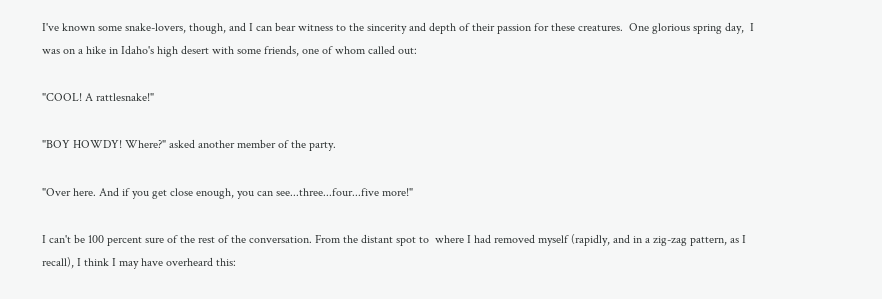I've known some snake-lovers, though, and I can bear witness to the sincerity and depth of their passion for these creatures.  One glorious spring day,  I was on a hike in Idaho's high desert with some friends, one of whom called out:

"COOL! A rattlesnake!"

"BOY HOWDY! Where?" asked another member of the party.

"Over here. And if you get close enough, you can see...three...four...five more!"

I can't be 100 percent sure of the rest of the conversation. From the distant spot to  where I had removed myself (rapidly, and in a zig-zag pattern, as I recall), I think I may have overheard this: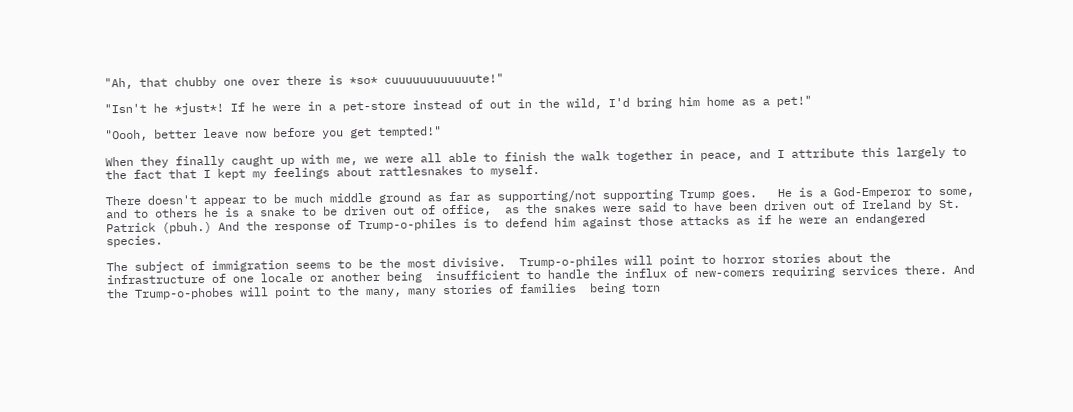"Ah, that chubby one over there is *so* cuuuuuuuuuuuute!"

"Isn't he *just*! If he were in a pet-store instead of out in the wild, I'd bring him home as a pet!"

"Oooh, better leave now before you get tempted!"

When they finally caught up with me, we were all able to finish the walk together in peace, and I attribute this largely to the fact that I kept my feelings about rattlesnakes to myself.

There doesn't appear to be much middle ground as far as supporting/not supporting Trump goes.   He is a God-Emperor to some, and to others he is a snake to be driven out of office,  as the snakes were said to have been driven out of Ireland by St. Patrick (pbuh.) And the response of Trump-o-philes is to defend him against those attacks as if he were an endangered species.

The subject of immigration seems to be the most divisive.  Trump-o-philes will point to horror stories about the infrastructure of one locale or another being  insufficient to handle the influx of new-comers requiring services there. And the Trump-o-phobes will point to the many, many stories of families  being torn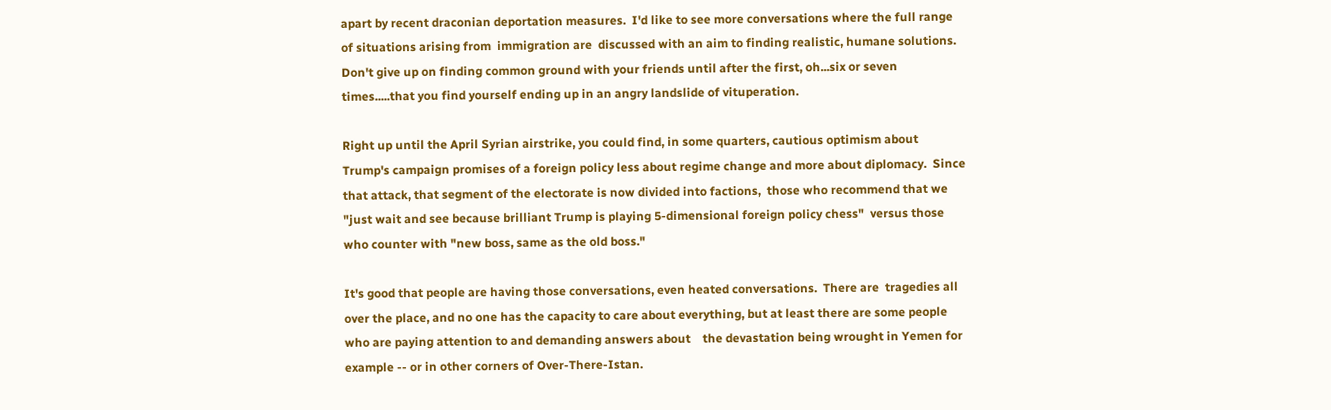apart by recent draconian deportation measures.  I'd like to see more conversations where the full range of situations arising from  immigration are  discussed with an aim to finding realistic, humane solutions.   Don't give up on finding common ground with your friends until after the first, oh...six or seven  times.....that you find yourself ending up in an angry landslide of vituperation.

Right up until the April Syrian airstrike, you could find, in some quarters, cautious optimism about Trump's campaign promises of a foreign policy less about regime change and more about diplomacy.  Since that attack, that segment of the electorate is now divided into factions,  those who recommend that we "just wait and see because brilliant Trump is playing 5-dimensional foreign policy chess"  versus those who counter with "new boss, same as the old boss."

It's good that people are having those conversations, even heated conversations.  There are  tragedies all over the place, and no one has the capacity to care about everything, but at least there are some people who are paying attention to and demanding answers about    the devastation being wrought in Yemen for example -- or in other corners of Over-There-Istan.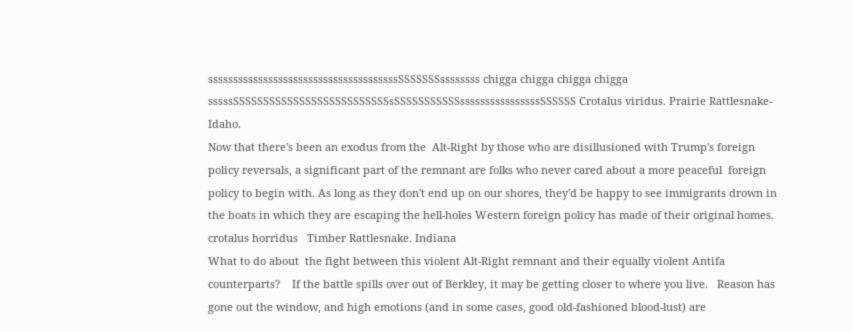ssssssssssssssssssssssssssssssssssssssSSSSSSSssssssss chigga chigga chigga chigga sssssSSSSSSSSSSSSSSSSSSSSSSSSSSsSSSSSSSSSSSssssssssssssssssSSSSSS Crotalus viridus. Prairie Rattlesnake- Idaho.
Now that there's been an exodus from the  Alt-Right by those who are disillusioned with Trump's foreign policy reversals, a significant part of the remnant are folks who never cared about a more peaceful  foreign policy to begin with. As long as they don't end up on our shores, they'd be happy to see immigrants drown in the boats in which they are escaping the hell-holes Western foreign policy has made of their original homes.
crotalus horridus   Timber Rattlesnake. Indiana
What to do about  the fight between this violent Alt-Right remnant and their equally violent Antifa counterparts?    If the battle spills over out of Berkley, it may be getting closer to where you live.   Reason has gone out the window, and high emotions (and in some cases, good old-fashioned blood-lust) are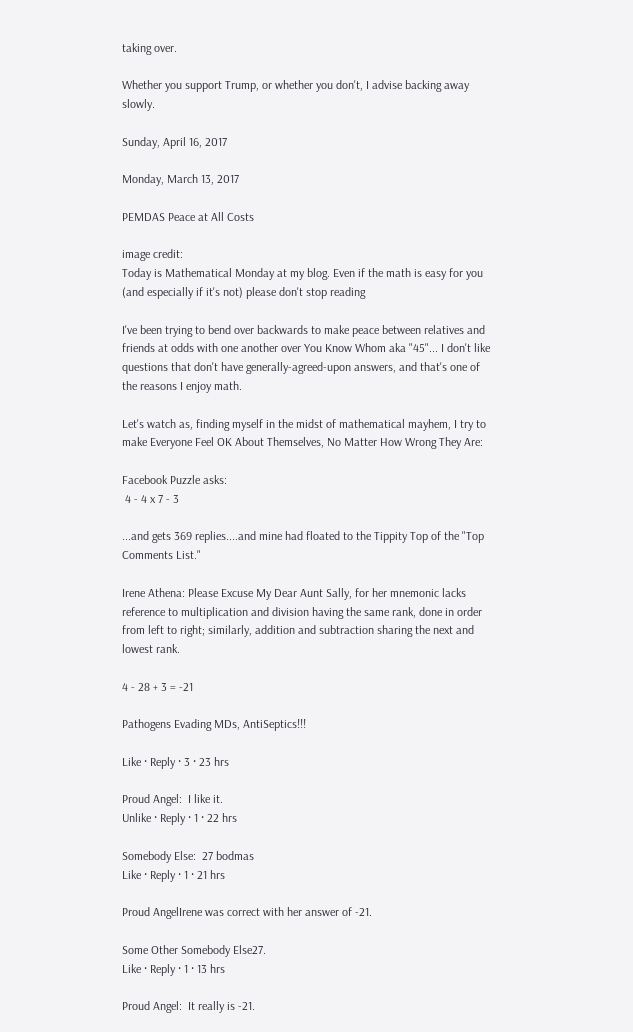taking over.

Whether you support Trump, or whether you don't, I advise backing away slowly.

Sunday, April 16, 2017

Monday, March 13, 2017

PEMDAS Peace at All Costs

image credit:
Today is Mathematical Monday at my blog. Even if the math is easy for you  (and especially if it's not) please don't stop reading

I've been trying to bend over backwards to make peace between relatives and friends at odds with one another over You Know Whom aka "45"... I don't like questions that don't have generally-agreed-upon answers, and that's one of the reasons I enjoy math.

Let's watch as, finding myself in the midst of mathematical mayhem, I try to make Everyone Feel OK About Themselves, No Matter How Wrong They Are:

Facebook Puzzle asks:
 4 - 4 x 7 - 3

...and gets 369 replies....and mine had floated to the Tippity Top of the "Top Comments List."

Irene Athena: Please Excuse My Dear Aunt Sally, for her mnemonic lacks reference to multiplication and division having the same rank, done in order from left to right; similarly, addition and subtraction sharing the next and lowest rank.

4 - 28 + 3 = -21

Pathogens Evading MDs, AntiSeptics!!!

Like · Reply · 3 · 23 hrs

Proud Angel:  I like it.
Unlike · Reply · 1 · 22 hrs

Somebody Else:  27 bodmas
Like · Reply · 1 · 21 hrs

Proud AngelIrene was correct with her answer of -21.

Some Other Somebody Else27.
Like · Reply · 1 · 13 hrs

Proud Angel:  It really is -21.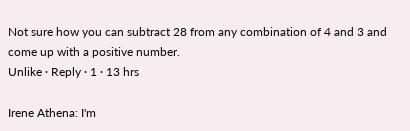Not sure how you can subtract 28 from any combination of 4 and 3 and come up with a positive number.
Unlike · Reply · 1 · 13 hrs

Irene Athena: I'm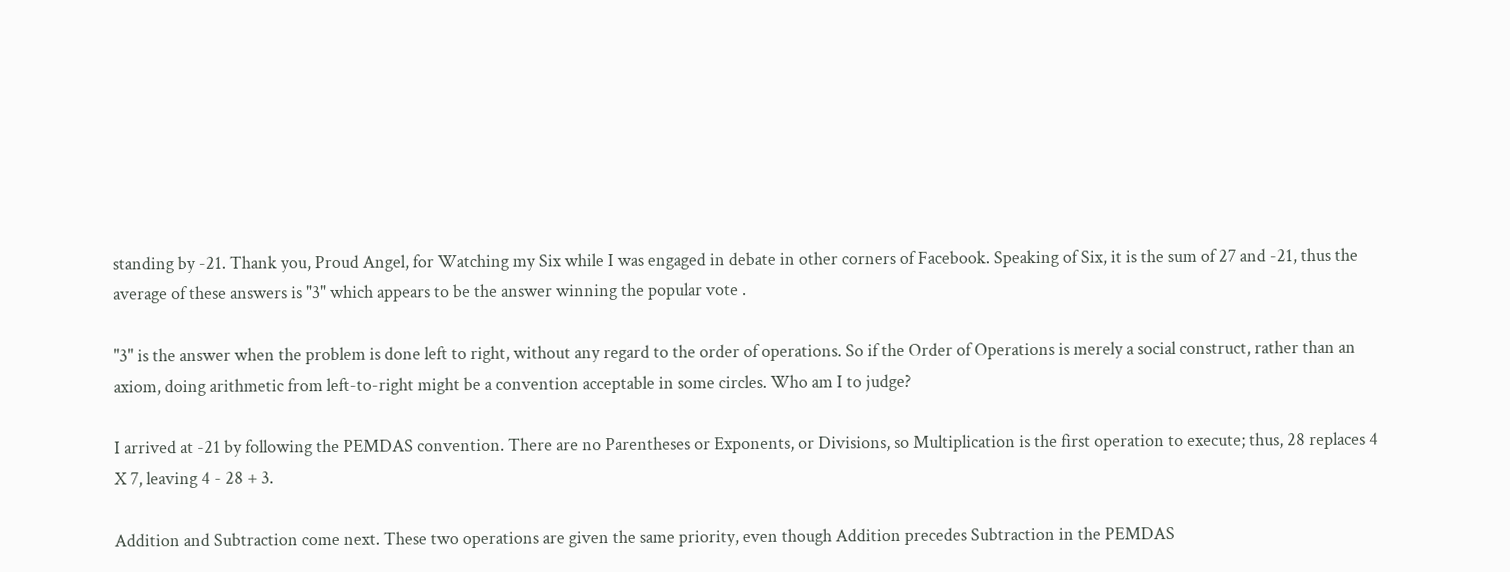standing by -21. Thank you, Proud Angel, for Watching my Six while I was engaged in debate in other corners of Facebook. Speaking of Six, it is the sum of 27 and -21, thus the average of these answers is "3" which appears to be the answer winning the popular vote .

"3" is the answer when the problem is done left to right, without any regard to the order of operations. So if the Order of Operations is merely a social construct, rather than an axiom, doing arithmetic from left-to-right might be a convention acceptable in some circles. Who am I to judge?

I arrived at -21 by following the PEMDAS convention. There are no Parentheses or Exponents, or Divisions, so Multiplication is the first operation to execute; thus, 28 replaces 4 X 7, leaving 4 - 28 + 3.

Addition and Subtraction come next. These two operations are given the same priority, even though Addition precedes Subtraction in the PEMDAS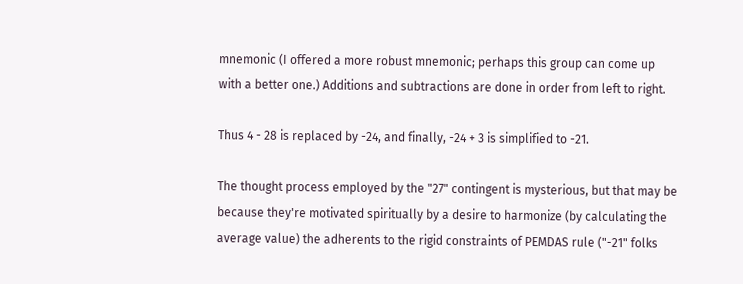mnemonic (I offered a more robust mnemonic; perhaps this group can come up with a better one.) Additions and subtractions are done in order from left to right.

Thus 4 - 28 is replaced by -24, and finally, -24 + 3 is simplified to -21.

The thought process employed by the "27" contingent is mysterious, but that may be because they're motivated spiritually by a desire to harmonize (by calculating the average value) the adherents to the rigid constraints of PEMDAS rule ("-21" folks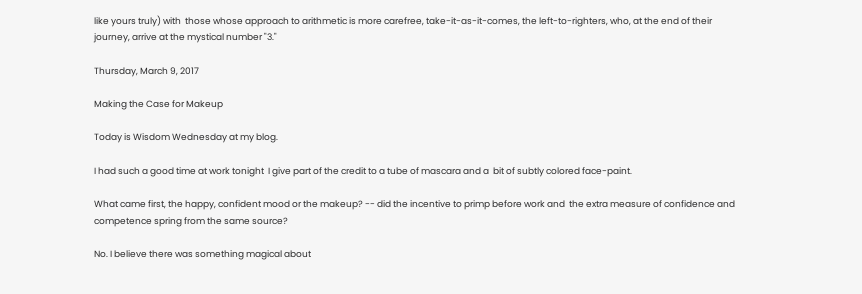like yours truly) with  those whose approach to arithmetic is more carefree, take-it-as-it-comes, the left-to-righters, who, at the end of their journey, arrive at the mystical number "3."

Thursday, March 9, 2017

Making the Case for Makeup

Today is Wisdom Wednesday at my blog.

I had such a good time at work tonight  I give part of the credit to a tube of mascara and a  bit of subtly colored face-paint.

What came first, the happy, confident mood or the makeup? -- did the incentive to primp before work and  the extra measure of confidence and competence spring from the same source?

No. I believe there was something magical about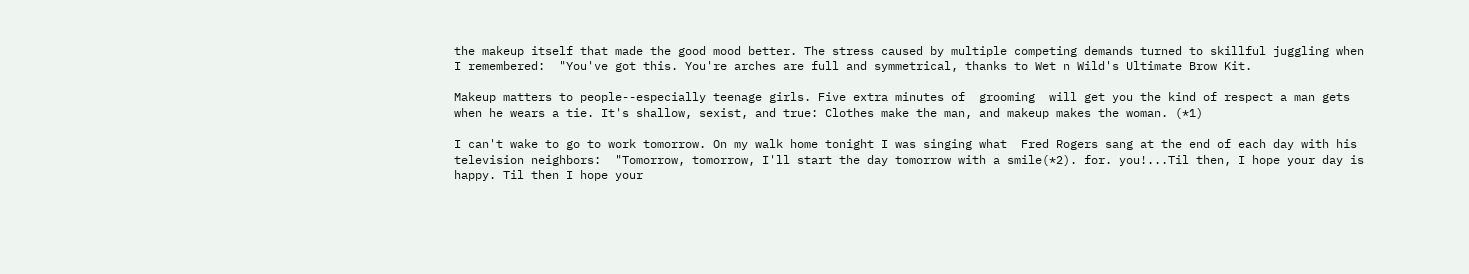the makeup itself that made the good mood better. The stress caused by multiple competing demands turned to skillful juggling when I remembered:  "You've got this. You're arches are full and symmetrical, thanks to Wet n Wild's Ultimate Brow Kit.

Makeup matters to people--especially teenage girls. Five extra minutes of  grooming  will get you the kind of respect a man gets when he wears a tie. It's shallow, sexist, and true: Clothes make the man, and makeup makes the woman. (*1)

I can't wake to go to work tomorrow. On my walk home tonight I was singing what  Fred Rogers sang at the end of each day with his television neighbors:  "Tomorrow, tomorrow, I'll start the day tomorrow with a smile(*2). for. you!...Til then, I hope your day is happy. Til then I hope your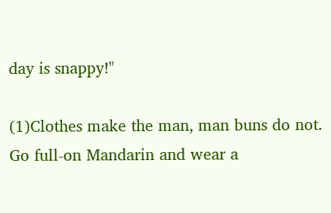day is snappy!"

(1)Clothes make the man, man buns do not. Go full-on Mandarin and wear a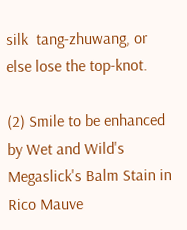silk  tang-zhuwang, or else lose the top-knot.

(2) Smile to be enhanced by Wet and Wild's Megaslick's Balm Stain in Rico Mauve